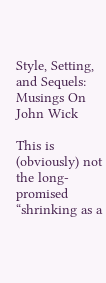Style, Setting, and Sequels: Musings On John Wick

This is (obviously) not the long-promised “shrinking as a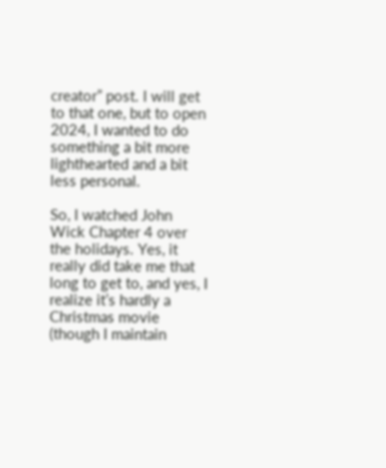creator” post. I will get to that one, but to open 2024, I wanted to do something a bit more lighthearted and a bit less personal.

So, I watched John Wick Chapter 4 over the holidays. Yes, it really did take me that long to get to, and yes, I realize it’s hardly a Christmas movie (though I maintain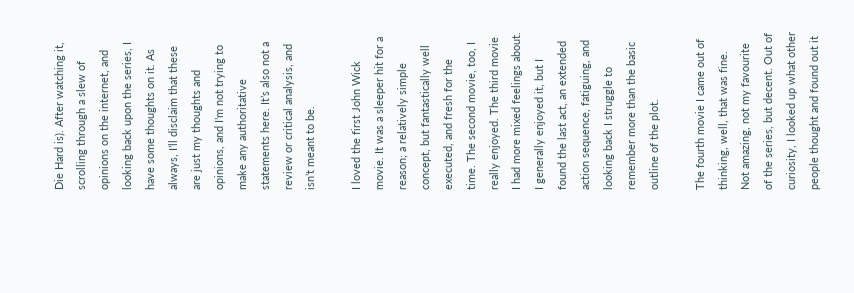Die Hard is). After watching it, scrolling through a slew of opinions on the internet, and looking back upon the series, I have some thoughts on it. As always, I’ll disclaim that these are just my thoughts and opinions, and I’m not trying to make any authoritative statements here. It’s also not a review or critical analysis, and isn’t meant to be.

I loved the first John Wick movie. It was a sleeper hit for a reason; a relatively simple concept, but fantastically well executed, and fresh for the time. The second movie, too, I really enjoyed. The third movie I had more mixed feelings about. I generally enjoyed it, but I found the last act, an extended action sequence, fatiguing, and looking back I struggle to remember more than the basic outline of the plot.

The fourth movie I came out of thinking, well, that was fine. Not amazing, not my favourite of the series, but decent. Out of curiosity, I looked up what other people thought and found out it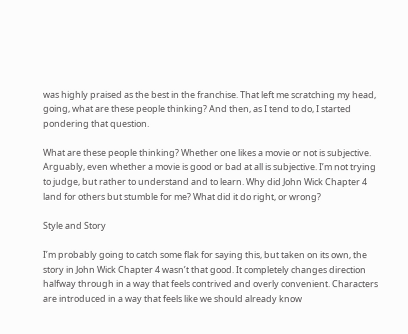was highly praised as the best in the franchise. That left me scratching my head, going, what are these people thinking? And then, as I tend to do, I started pondering that question.

What are these people thinking? Whether one likes a movie or not is subjective. Arguably, even whether a movie is good or bad at all is subjective. I’m not trying to judge, but rather to understand and to learn. Why did John Wick Chapter 4 land for others but stumble for me? What did it do right, or wrong?

Style and Story

I’m probably going to catch some flak for saying this, but taken on its own, the story in John Wick Chapter 4 wasn’t that good. It completely changes direction halfway through in a way that feels contrived and overly convenient. Characters are introduced in a way that feels like we should already know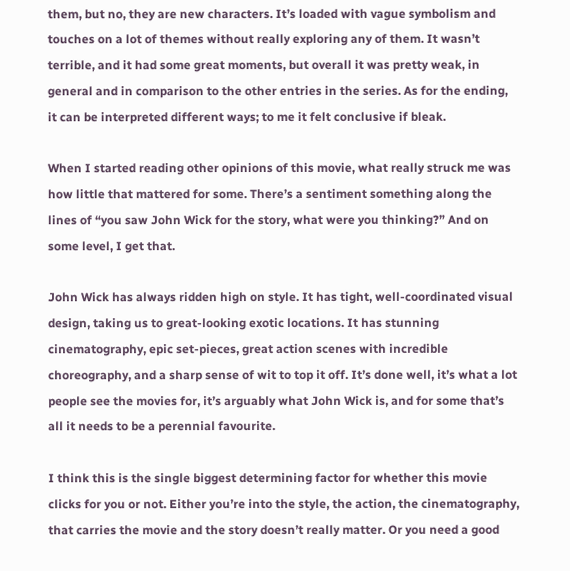them, but no, they are new characters. It’s loaded with vague symbolism and touches on a lot of themes without really exploring any of them. It wasn’t terrible, and it had some great moments, but overall it was pretty weak, in general and in comparison to the other entries in the series. As for the ending, it can be interpreted different ways; to me it felt conclusive if bleak.

When I started reading other opinions of this movie, what really struck me was how little that mattered for some. There’s a sentiment something along the lines of “you saw John Wick for the story, what were you thinking?” And on some level, I get that.

John Wick has always ridden high on style. It has tight, well-coordinated visual design, taking us to great-looking exotic locations. It has stunning cinematography, epic set-pieces, great action scenes with incredible choreography, and a sharp sense of wit to top it off. It’s done well, it’s what a lot people see the movies for, it’s arguably what John Wick is, and for some that’s all it needs to be a perennial favourite.

I think this is the single biggest determining factor for whether this movie clicks for you or not. Either you’re into the style, the action, the cinematography, that carries the movie and the story doesn’t really matter. Or you need a good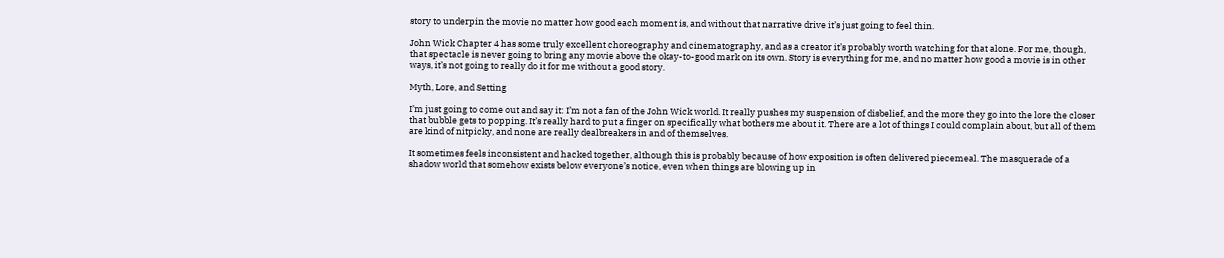story to underpin the movie no matter how good each moment is, and without that narrative drive it’s just going to feel thin.

John Wick Chapter 4 has some truly excellent choreography and cinematography, and as a creator it’s probably worth watching for that alone. For me, though, that spectacle is never going to bring any movie above the okay-to-good mark on its own. Story is everything for me, and no matter how good a movie is in other ways, it’s not going to really do it for me without a good story.

Myth, Lore, and Setting

I’m just going to come out and say it: I’m not a fan of the John Wick world. It really pushes my suspension of disbelief, and the more they go into the lore the closer that bubble gets to popping. It’s really hard to put a finger on specifically what bothers me about it. There are a lot of things I could complain about, but all of them are kind of nitpicky, and none are really dealbreakers in and of themselves.

It sometimes feels inconsistent and hacked together, although this is probably because of how exposition is often delivered piecemeal. The masquerade of a shadow world that somehow exists below everyone’s notice, even when things are blowing up in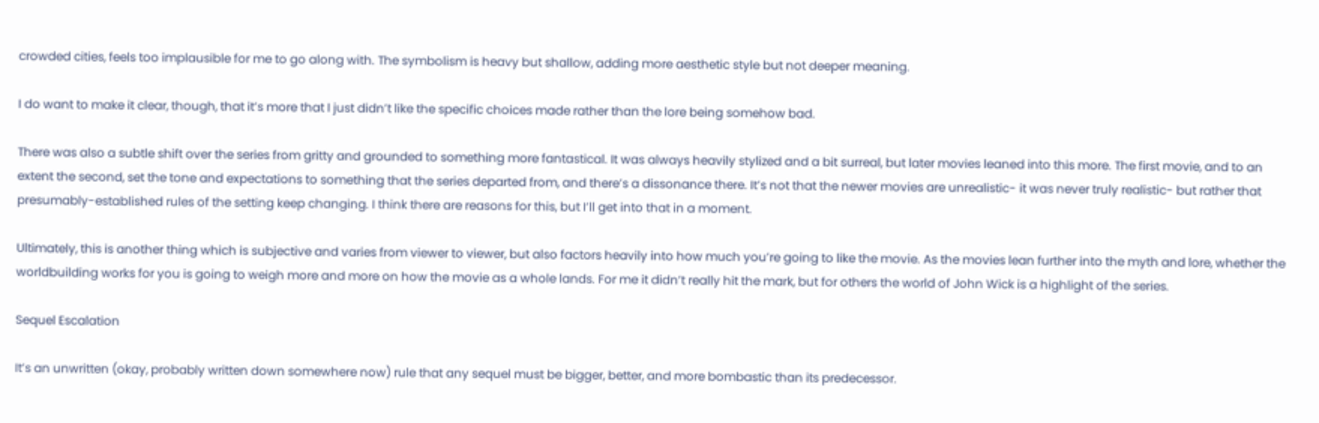crowded cities, feels too implausible for me to go along with. The symbolism is heavy but shallow, adding more aesthetic style but not deeper meaning.

I do want to make it clear, though, that it’s more that I just didn’t like the specific choices made rather than the lore being somehow bad.

There was also a subtle shift over the series from gritty and grounded to something more fantastical. It was always heavily stylized and a bit surreal, but later movies leaned into this more. The first movie, and to an extent the second, set the tone and expectations to something that the series departed from, and there’s a dissonance there. It’s not that the newer movies are unrealistic- it was never truly realistic- but rather that presumably-established rules of the setting keep changing. I think there are reasons for this, but I’ll get into that in a moment.

Ultimately, this is another thing which is subjective and varies from viewer to viewer, but also factors heavily into how much you’re going to like the movie. As the movies lean further into the myth and lore, whether the worldbuilding works for you is going to weigh more and more on how the movie as a whole lands. For me it didn’t really hit the mark, but for others the world of John Wick is a highlight of the series.

Sequel Escalation

It’s an unwritten (okay, probably written down somewhere now) rule that any sequel must be bigger, better, and more bombastic than its predecessor.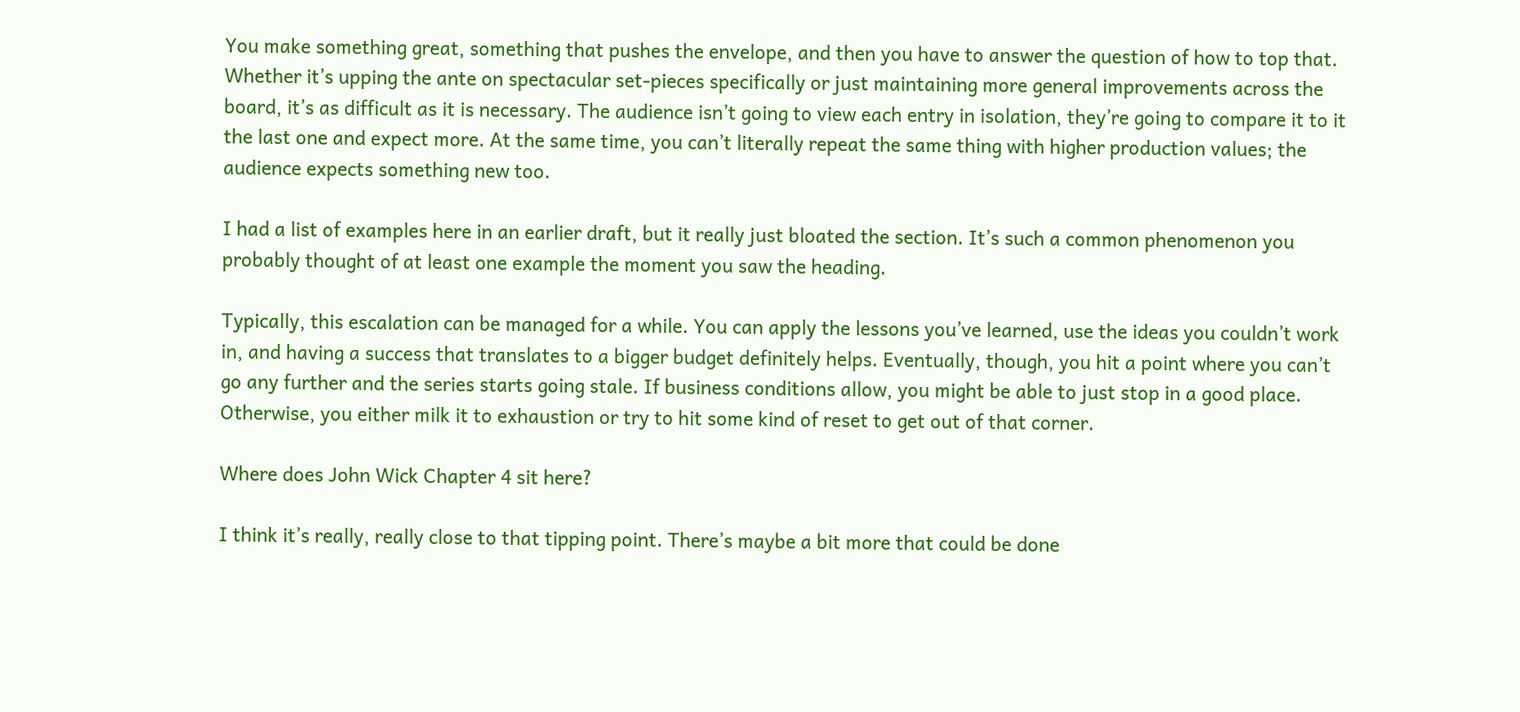You make something great, something that pushes the envelope, and then you have to answer the question of how to top that. Whether it’s upping the ante on spectacular set-pieces specifically or just maintaining more general improvements across the board, it’s as difficult as it is necessary. The audience isn’t going to view each entry in isolation, they’re going to compare it to it the last one and expect more. At the same time, you can’t literally repeat the same thing with higher production values; the audience expects something new too.

I had a list of examples here in an earlier draft, but it really just bloated the section. It’s such a common phenomenon you probably thought of at least one example the moment you saw the heading.

Typically, this escalation can be managed for a while. You can apply the lessons you’ve learned, use the ideas you couldn’t work in, and having a success that translates to a bigger budget definitely helps. Eventually, though, you hit a point where you can’t go any further and the series starts going stale. If business conditions allow, you might be able to just stop in a good place. Otherwise, you either milk it to exhaustion or try to hit some kind of reset to get out of that corner.

Where does John Wick Chapter 4 sit here?

I think it’s really, really close to that tipping point. There’s maybe a bit more that could be done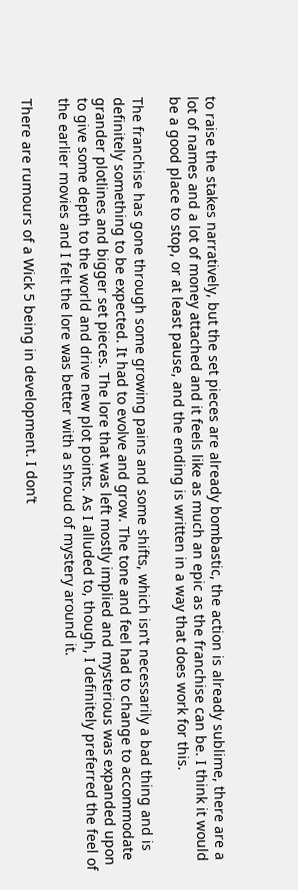to raise the stakes narratively, but the set pieces are already bombastic, the action is already sublime, there are a lot of names and a lot of money attached and it feels like as much an epic as the franchise can be. I think it would be a good place to stop, or at least pause, and the ending is written in a way that does work for this.

The franchise has gone through some growing pains and some shifts, which isn’t necessarily a bad thing and is definitely something to be expected. It had to evolve and grow. The tone and feel had to change to accommodate grander plotlines and bigger set pieces. The lore that was left mostly implied and mysterious was expanded upon to give some depth to the world and drive new plot points. As I alluded to, though, I definitely preferred the feel of the earlier movies and I felt the lore was better with a shroud of mystery around it.

There are rumours of a Wick 5 being in development. I don’t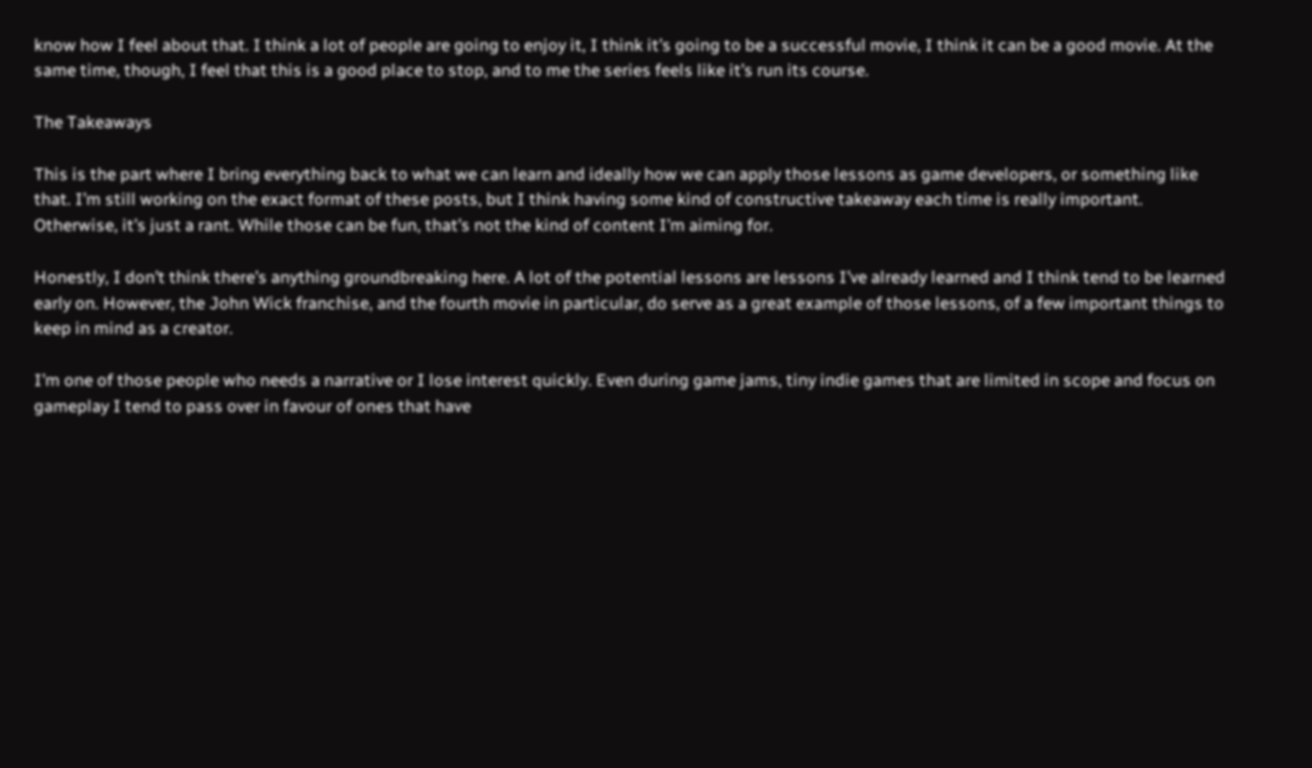know how I feel about that. I think a lot of people are going to enjoy it, I think it’s going to be a successful movie, I think it can be a good movie. At the same time, though, I feel that this is a good place to stop, and to me the series feels like it’s run its course.

The Takeaways

This is the part where I bring everything back to what we can learn and ideally how we can apply those lessons as game developers, or something like that. I’m still working on the exact format of these posts, but I think having some kind of constructive takeaway each time is really important. Otherwise, it’s just a rant. While those can be fun, that’s not the kind of content I’m aiming for.

Honestly, I don’t think there’s anything groundbreaking here. A lot of the potential lessons are lessons I’ve already learned and I think tend to be learned early on. However, the John Wick franchise, and the fourth movie in particular, do serve as a great example of those lessons, of a few important things to keep in mind as a creator.

I’m one of those people who needs a narrative or I lose interest quickly. Even during game jams, tiny indie games that are limited in scope and focus on gameplay I tend to pass over in favour of ones that have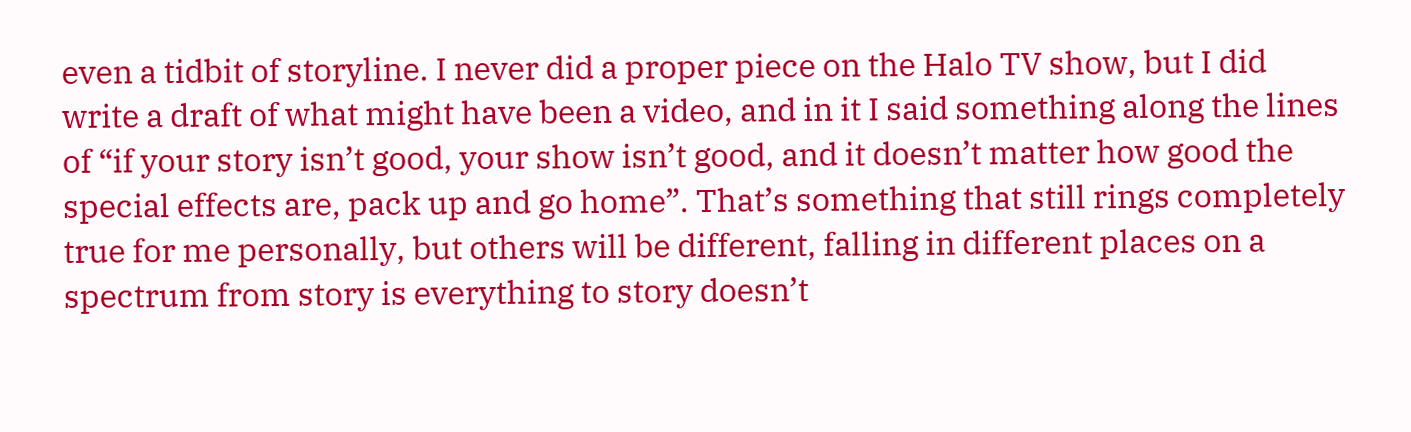even a tidbit of storyline. I never did a proper piece on the Halo TV show, but I did write a draft of what might have been a video, and in it I said something along the lines of “if your story isn’t good, your show isn’t good, and it doesn’t matter how good the special effects are, pack up and go home”. That’s something that still rings completely true for me personally, but others will be different, falling in different places on a spectrum from story is everything to story doesn’t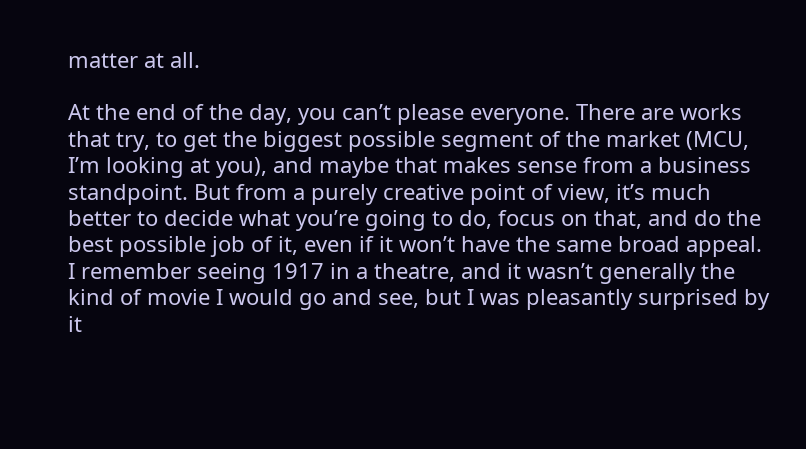matter at all.

At the end of the day, you can’t please everyone. There are works that try, to get the biggest possible segment of the market (MCU, I’m looking at you), and maybe that makes sense from a business standpoint. But from a purely creative point of view, it’s much better to decide what you’re going to do, focus on that, and do the best possible job of it, even if it won’t have the same broad appeal. I remember seeing 1917 in a theatre, and it wasn’t generally the kind of movie I would go and see, but I was pleasantly surprised by it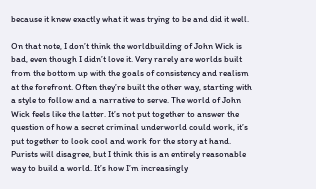because it knew exactly what it was trying to be and did it well.

On that note, I don’t think the worldbuilding of John Wick is bad, even though I didn’t love it. Very rarely are worlds built from the bottom up with the goals of consistency and realism at the forefront. Often they’re built the other way, starting with a style to follow and a narrative to serve. The world of John Wick feels like the latter. It’s not put together to answer the question of how a secret criminal underworld could work, it’s put together to look cool and work for the story at hand. Purists will disagree, but I think this is an entirely reasonable way to build a world. It’s how I’m increasingly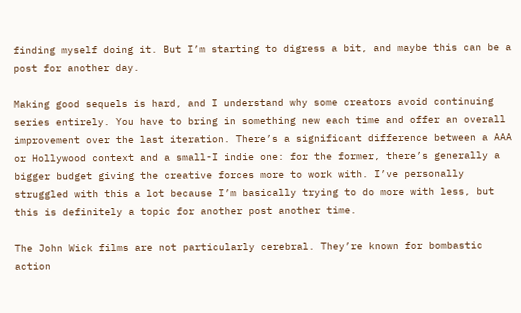finding myself doing it. But I’m starting to digress a bit, and maybe this can be a post for another day.

Making good sequels is hard, and I understand why some creators avoid continuing series entirely. You have to bring in something new each time and offer an overall improvement over the last iteration. There’s a significant difference between a AAA or Hollywood context and a small-I indie one: for the former, there’s generally a bigger budget giving the creative forces more to work with. I’ve personally struggled with this a lot because I’m basically trying to do more with less, but this is definitely a topic for another post another time.

The John Wick films are not particularly cerebral. They’re known for bombastic action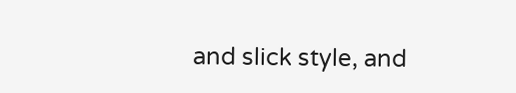and slick style, and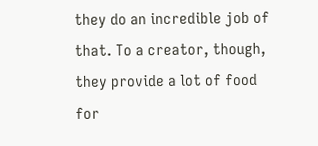they do an incredible job of that. To a creator, though, they provide a lot of food for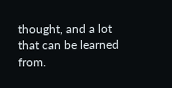thought, and a lot that can be learned from.